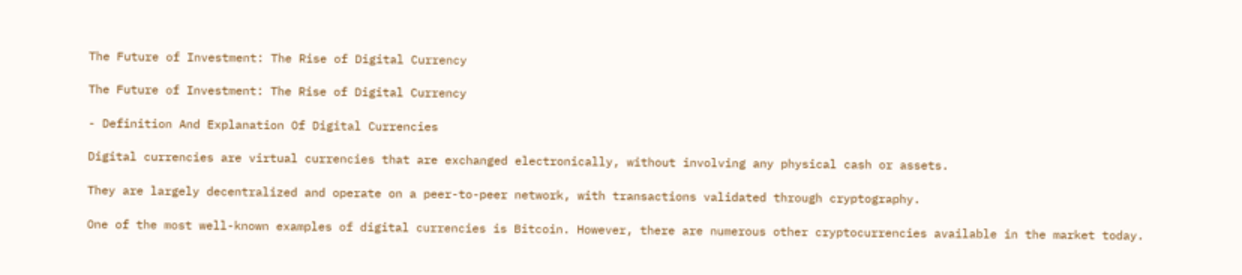The Future of Investment: The Rise of Digital Currency

The Future of Investment: The Rise of Digital Currency

- Definition And Explanation Of Digital Currencies

Digital currencies are virtual currencies that are exchanged electronically, without involving any physical cash or assets.

They are largely decentralized and operate on a peer-to-peer network, with transactions validated through cryptography.

One of the most well-known examples of digital currencies is Bitcoin. However, there are numerous other cryptocurrencies available in the market today.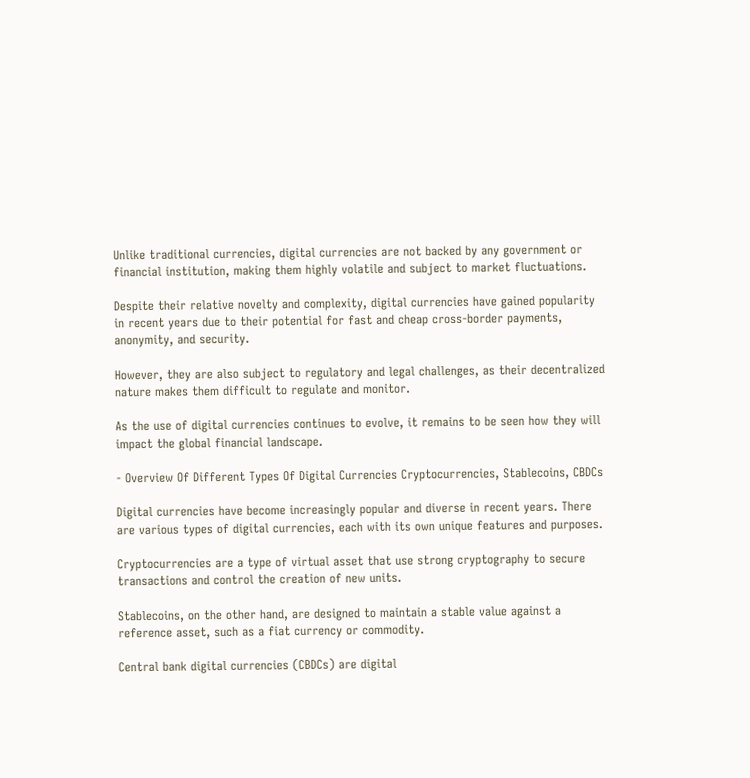Unlike traditional currencies, digital currencies are not backed by any government or financial institution, making them highly volatile and subject to market fluctuations.

Despite their relative novelty and complexity, digital currencies have gained popularity in recent years due to their potential for fast and cheap cross-border payments, anonymity, and security.

However, they are also subject to regulatory and legal challenges, as their decentralized nature makes them difficult to regulate and monitor.

As the use of digital currencies continues to evolve, it remains to be seen how they will impact the global financial landscape.

- Overview Of Different Types Of Digital Currencies Cryptocurrencies, Stablecoins, CBDCs

Digital currencies have become increasingly popular and diverse in recent years. There are various types of digital currencies, each with its own unique features and purposes.

Cryptocurrencies are a type of virtual asset that use strong cryptography to secure transactions and control the creation of new units.

Stablecoins, on the other hand, are designed to maintain a stable value against a reference asset, such as a fiat currency or commodity.

Central bank digital currencies (CBDCs) are digital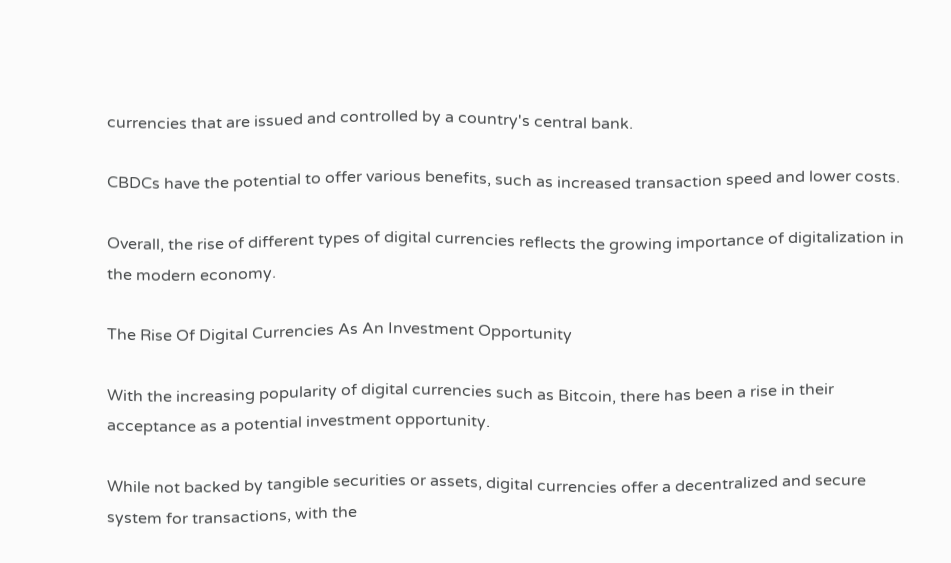currencies that are issued and controlled by a country's central bank.

CBDCs have the potential to offer various benefits, such as increased transaction speed and lower costs.

Overall, the rise of different types of digital currencies reflects the growing importance of digitalization in the modern economy.

The Rise Of Digital Currencies As An Investment Opportunity

With the increasing popularity of digital currencies such as Bitcoin, there has been a rise in their acceptance as a potential investment opportunity.

While not backed by tangible securities or assets, digital currencies offer a decentralized and secure system for transactions, with the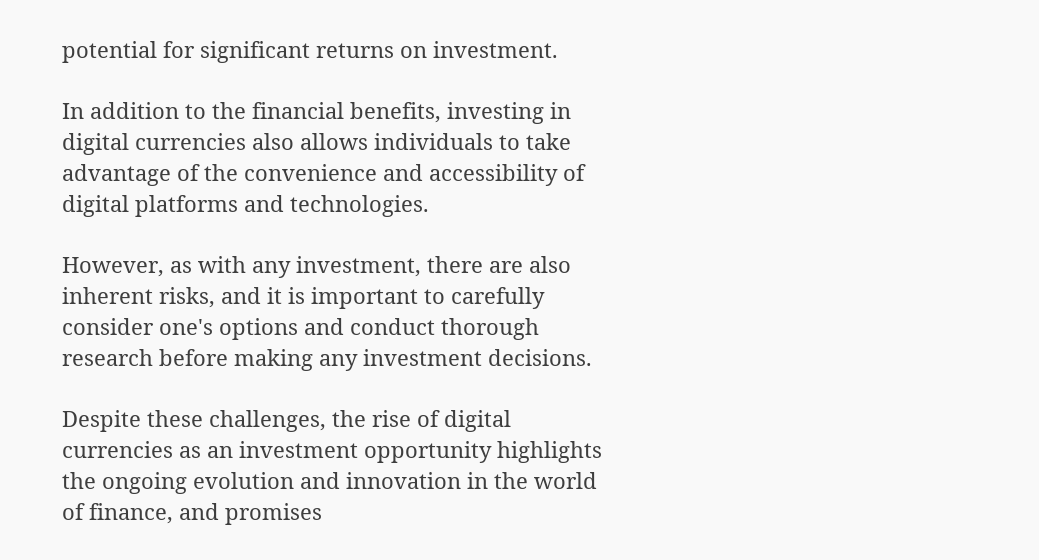potential for significant returns on investment.

In addition to the financial benefits, investing in digital currencies also allows individuals to take advantage of the convenience and accessibility of digital platforms and technologies.

However, as with any investment, there are also inherent risks, and it is important to carefully consider one's options and conduct thorough research before making any investment decisions.

Despite these challenges, the rise of digital currencies as an investment opportunity highlights the ongoing evolution and innovation in the world of finance, and promises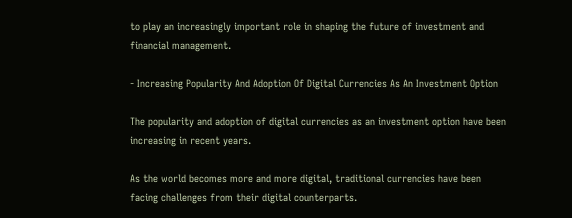to play an increasingly important role in shaping the future of investment and financial management.

- Increasing Popularity And Adoption Of Digital Currencies As An Investment Option

The popularity and adoption of digital currencies as an investment option have been increasing in recent years.

As the world becomes more and more digital, traditional currencies have been facing challenges from their digital counterparts.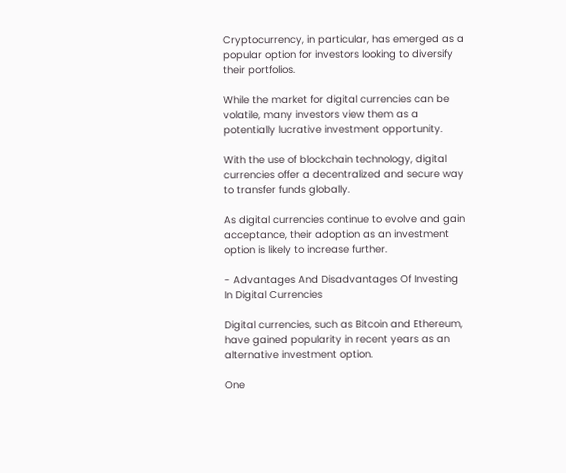Cryptocurrency, in particular, has emerged as a popular option for investors looking to diversify their portfolios.

While the market for digital currencies can be volatile, many investors view them as a potentially lucrative investment opportunity.

With the use of blockchain technology, digital currencies offer a decentralized and secure way to transfer funds globally.

As digital currencies continue to evolve and gain acceptance, their adoption as an investment option is likely to increase further.

- Advantages And Disadvantages Of Investing In Digital Currencies

Digital currencies, such as Bitcoin and Ethereum, have gained popularity in recent years as an alternative investment option.

One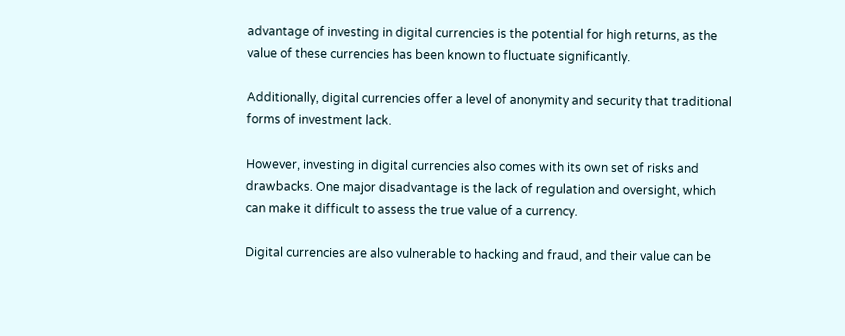advantage of investing in digital currencies is the potential for high returns, as the value of these currencies has been known to fluctuate significantly.

Additionally, digital currencies offer a level of anonymity and security that traditional forms of investment lack.

However, investing in digital currencies also comes with its own set of risks and drawbacks. One major disadvantage is the lack of regulation and oversight, which can make it difficult to assess the true value of a currency.

Digital currencies are also vulnerable to hacking and fraud, and their value can be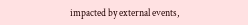impacted by external events,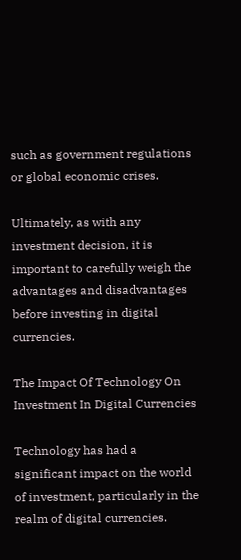such as government regulations or global economic crises.

Ultimately, as with any investment decision, it is important to carefully weigh the advantages and disadvantages before investing in digital currencies.

The Impact Of Technology On Investment In Digital Currencies

Technology has had a significant impact on the world of investment, particularly in the realm of digital currencies.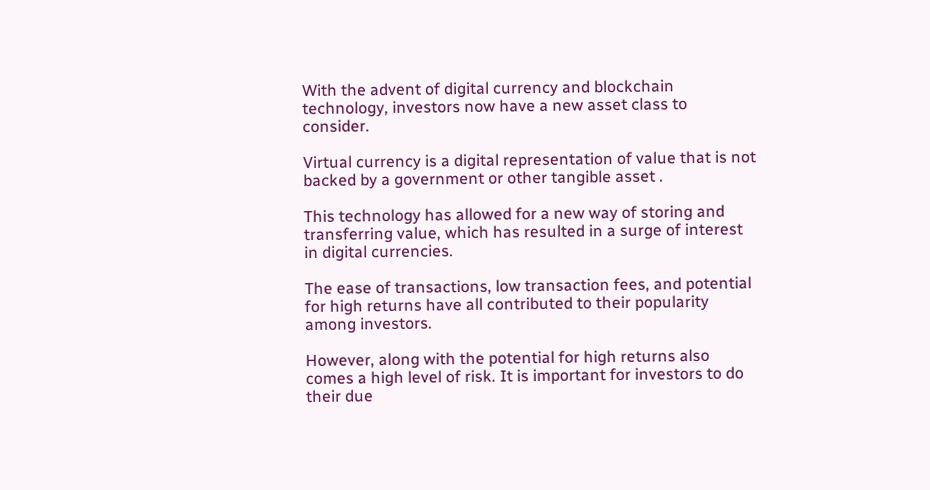With the advent of digital currency and blockchain technology, investors now have a new asset class to consider.

Virtual currency is a digital representation of value that is not backed by a government or other tangible asset .

This technology has allowed for a new way of storing and transferring value, which has resulted in a surge of interest in digital currencies.

The ease of transactions, low transaction fees, and potential for high returns have all contributed to their popularity among investors.

However, along with the potential for high returns also comes a high level of risk. It is important for investors to do their due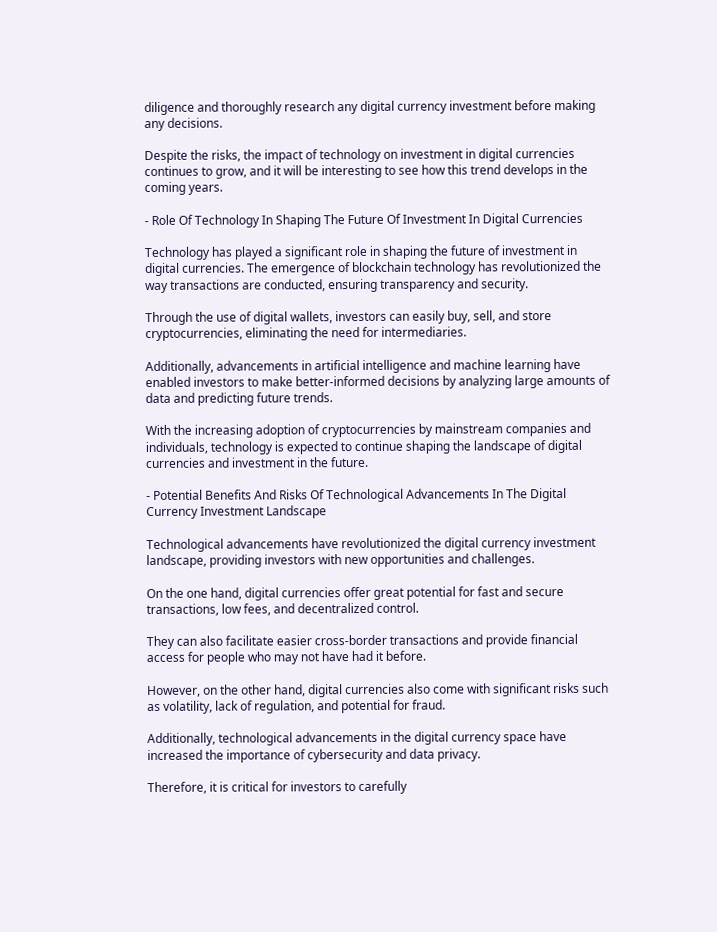diligence and thoroughly research any digital currency investment before making any decisions.

Despite the risks, the impact of technology on investment in digital currencies continues to grow, and it will be interesting to see how this trend develops in the coming years.

- Role Of Technology In Shaping The Future Of Investment In Digital Currencies

Technology has played a significant role in shaping the future of investment in digital currencies. The emergence of blockchain technology has revolutionized the way transactions are conducted, ensuring transparency and security.

Through the use of digital wallets, investors can easily buy, sell, and store cryptocurrencies, eliminating the need for intermediaries.

Additionally, advancements in artificial intelligence and machine learning have enabled investors to make better-informed decisions by analyzing large amounts of data and predicting future trends.

With the increasing adoption of cryptocurrencies by mainstream companies and individuals, technology is expected to continue shaping the landscape of digital currencies and investment in the future.

- Potential Benefits And Risks Of Technological Advancements In The Digital Currency Investment Landscape

Technological advancements have revolutionized the digital currency investment landscape, providing investors with new opportunities and challenges.

On the one hand, digital currencies offer great potential for fast and secure transactions, low fees, and decentralized control.

They can also facilitate easier cross-border transactions and provide financial access for people who may not have had it before.

However, on the other hand, digital currencies also come with significant risks such as volatility, lack of regulation, and potential for fraud.

Additionally, technological advancements in the digital currency space have increased the importance of cybersecurity and data privacy.

Therefore, it is critical for investors to carefully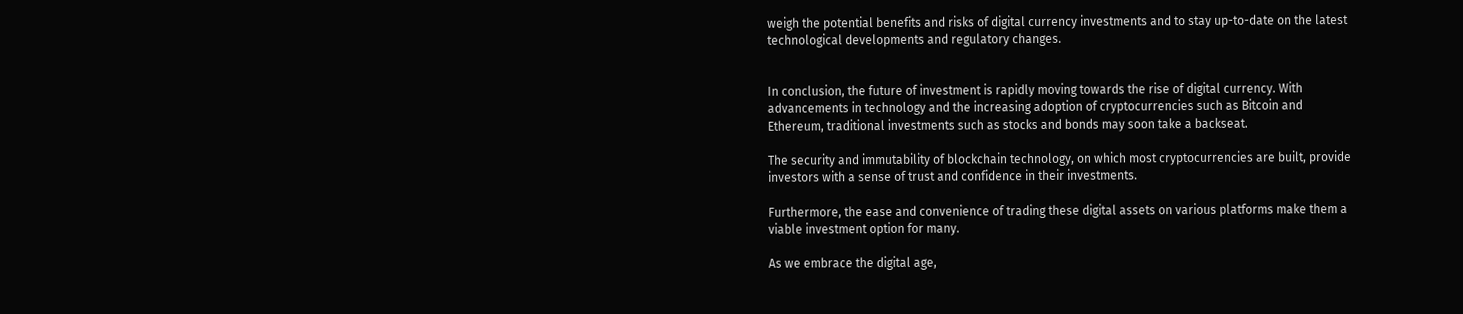weigh the potential benefits and risks of digital currency investments and to stay up-to-date on the latest technological developments and regulatory changes.


In conclusion, the future of investment is rapidly moving towards the rise of digital currency. With advancements in technology and the increasing adoption of cryptocurrencies such as Bitcoin and Ethereum, traditional investments such as stocks and bonds may soon take a backseat.

The security and immutability of blockchain technology, on which most cryptocurrencies are built, provide investors with a sense of trust and confidence in their investments.

Furthermore, the ease and convenience of trading these digital assets on various platforms make them a viable investment option for many.

As we embrace the digital age,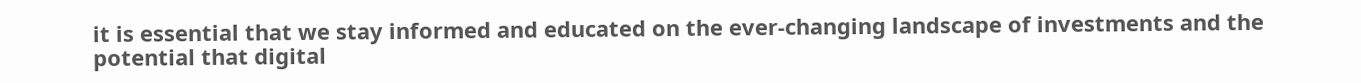it is essential that we stay informed and educated on the ever-changing landscape of investments and the potential that digital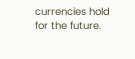currencies hold for the future.